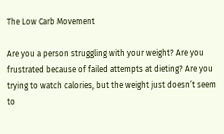The Low Carb Movement

Are you a person struggling with your weight? Are you frustrated because of failed attempts at dieting? Are you trying to watch calories, but the weight just doesn’t seem to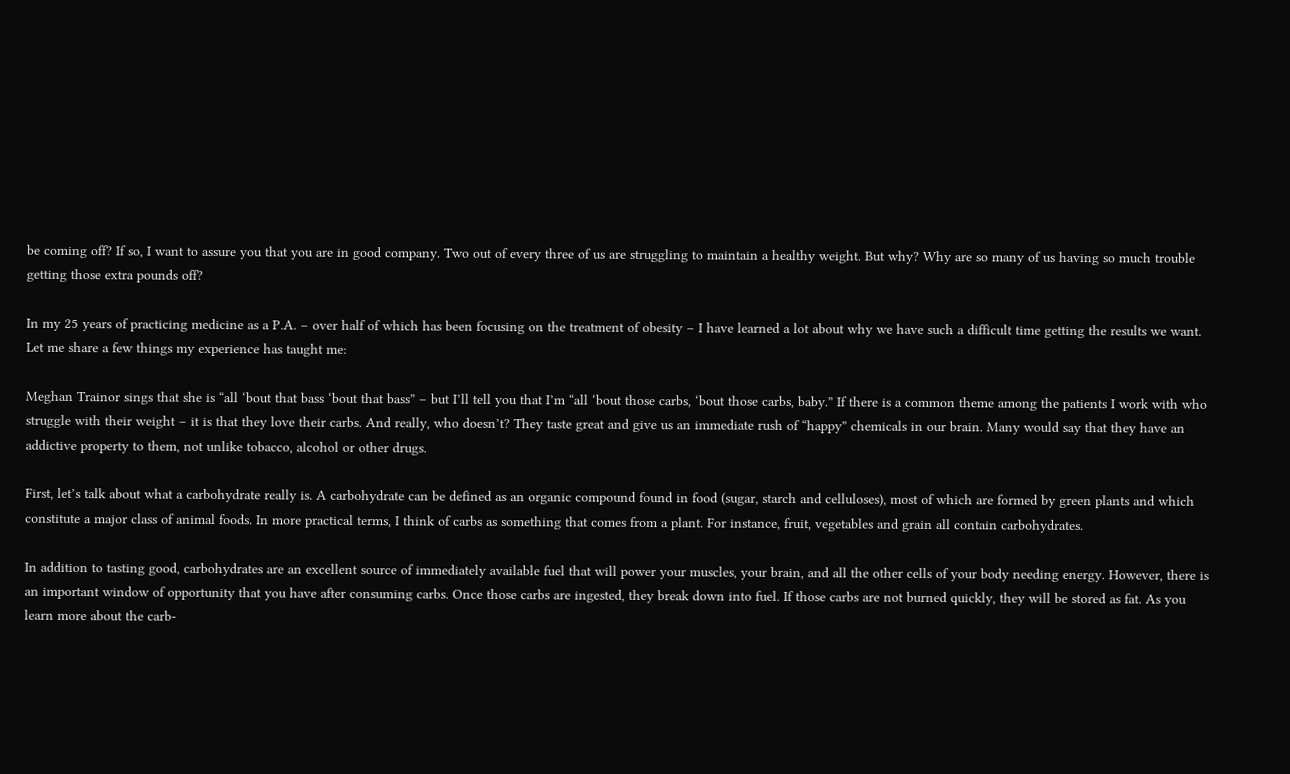be coming off? If so, I want to assure you that you are in good company. Two out of every three of us are struggling to maintain a healthy weight. But why? Why are so many of us having so much trouble getting those extra pounds off?

In my 25 years of practicing medicine as a P.A. – over half of which has been focusing on the treatment of obesity – I have learned a lot about why we have such a difficult time getting the results we want. Let me share a few things my experience has taught me:

Meghan Trainor sings that she is “all ‘bout that bass ‘bout that bass” – but I’ll tell you that I’m “all ‘bout those carbs, ‘bout those carbs, baby.” If there is a common theme among the patients I work with who struggle with their weight – it is that they love their carbs. And really, who doesn’t? They taste great and give us an immediate rush of “happy” chemicals in our brain. Many would say that they have an addictive property to them, not unlike tobacco, alcohol or other drugs.

First, let’s talk about what a carbohydrate really is. A carbohydrate can be defined as an organic compound found in food (sugar, starch and celluloses), most of which are formed by green plants and which constitute a major class of animal foods. In more practical terms, I think of carbs as something that comes from a plant. For instance, fruit, vegetables and grain all contain carbohydrates.

In addition to tasting good, carbohydrates are an excellent source of immediately available fuel that will power your muscles, your brain, and all the other cells of your body needing energy. However, there is an important window of opportunity that you have after consuming carbs. Once those carbs are ingested, they break down into fuel. If those carbs are not burned quickly, they will be stored as fat. As you learn more about the carb-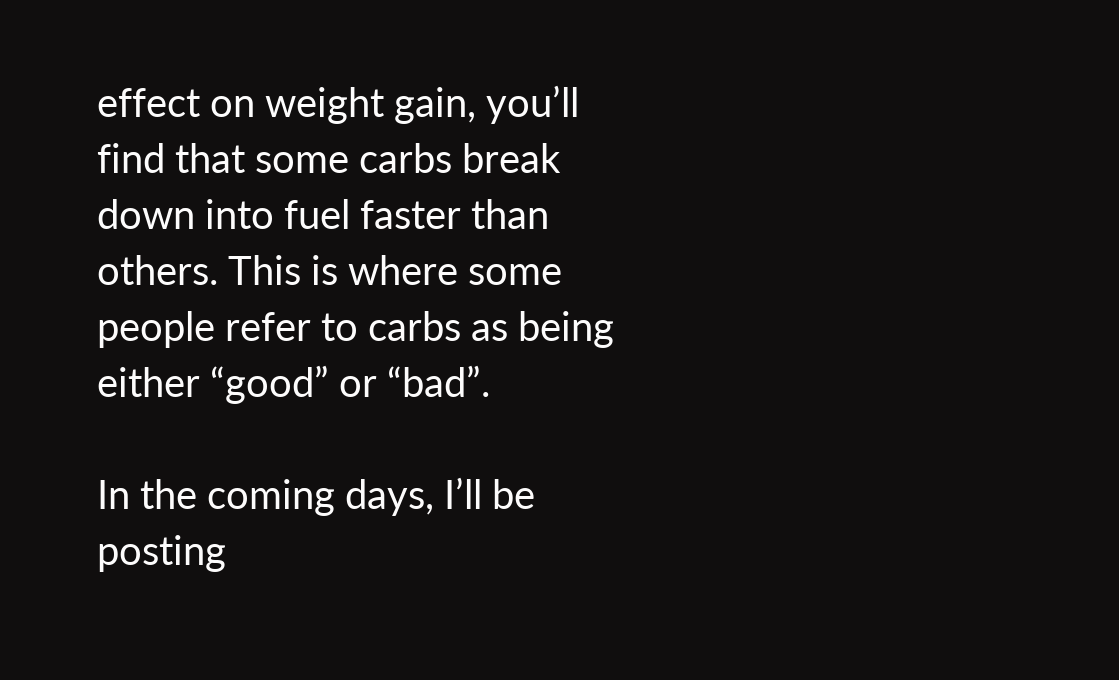effect on weight gain, you’ll find that some carbs break down into fuel faster than others. This is where some people refer to carbs as being either “good” or “bad”.

In the coming days, I’ll be posting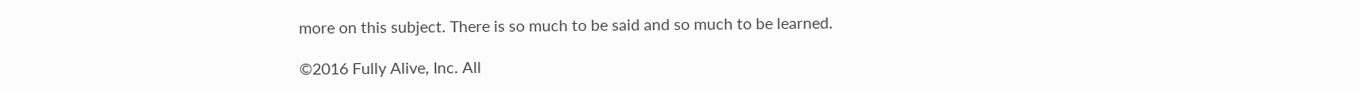more on this subject. There is so much to be said and so much to be learned.

©2016 Fully Alive, Inc. All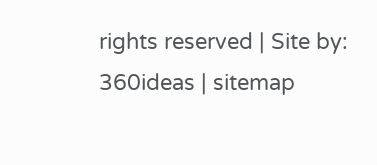rights reserved | Site by: 360ideas | sitemap